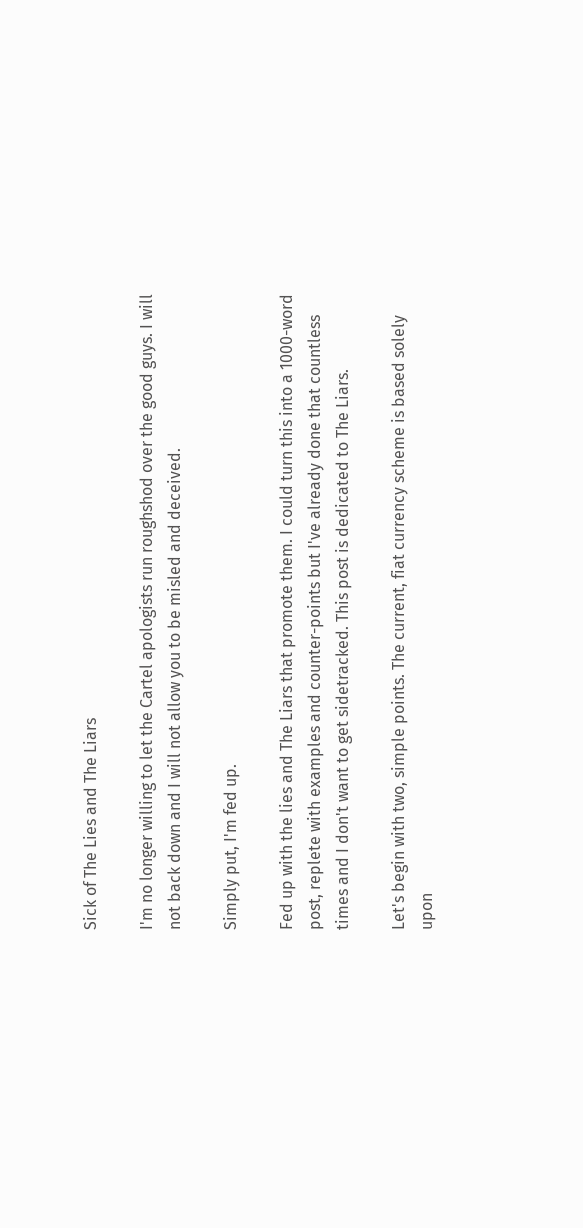Sick of The Lies and The Liars

I'm no longer willing to let the Cartel apologists run roughshod over the good guys. I will not back down and I will not allow you to be misled and deceived.

Simply put, I'm fed up.

Fed up with the lies and The Liars that promote them. I could turn this into a 1000-word post, replete with examples and counter-points but I've already done that countless times and I don't want to get sidetracked. This post is dedicated to The Liars.

Let's begin with two, simple points. The current, fiat currency scheme is based solely upon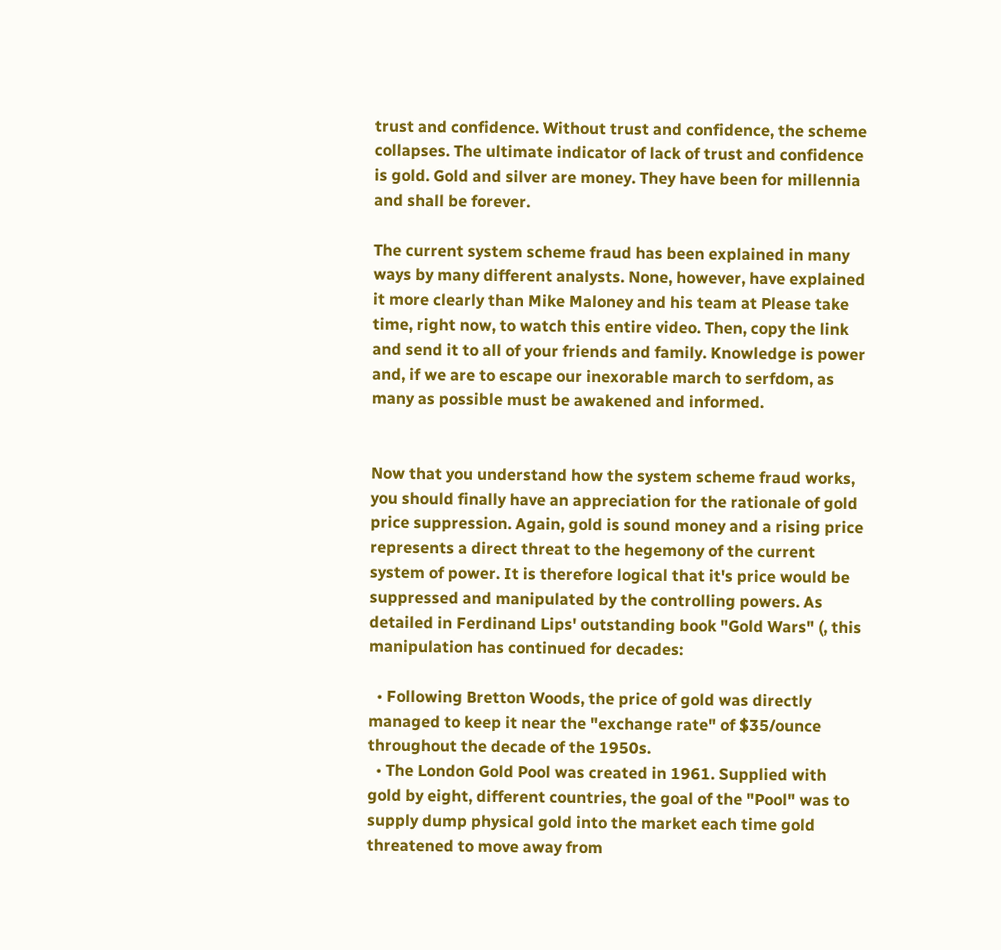trust and confidence. Without trust and confidence, the scheme collapses. The ultimate indicator of lack of trust and confidence is gold. Gold and silver are money. They have been for millennia and shall be forever.

The current system scheme fraud has been explained in many ways by many different analysts. None, however, have explained it more clearly than Mike Maloney and his team at Please take time, right now, to watch this entire video. Then, copy the link and send it to all of your friends and family. Knowledge is power and, if we are to escape our inexorable march to serfdom, as many as possible must be awakened and informed.


Now that you understand how the system scheme fraud works, you should finally have an appreciation for the rationale of gold price suppression. Again, gold is sound money and a rising price represents a direct threat to the hegemony of the current system of power. It is therefore logical that it's price would be suppressed and manipulated by the controlling powers. As detailed in Ferdinand Lips' outstanding book "Gold Wars" (, this manipulation has continued for decades:

  • Following Bretton Woods, the price of gold was directly managed to keep it near the "exchange rate" of $35/ounce throughout the decade of the 1950s.
  • The London Gold Pool was created in 1961. Supplied with gold by eight, different countries, the goal of the "Pool" was to supply dump physical gold into the market each time gold threatened to move away from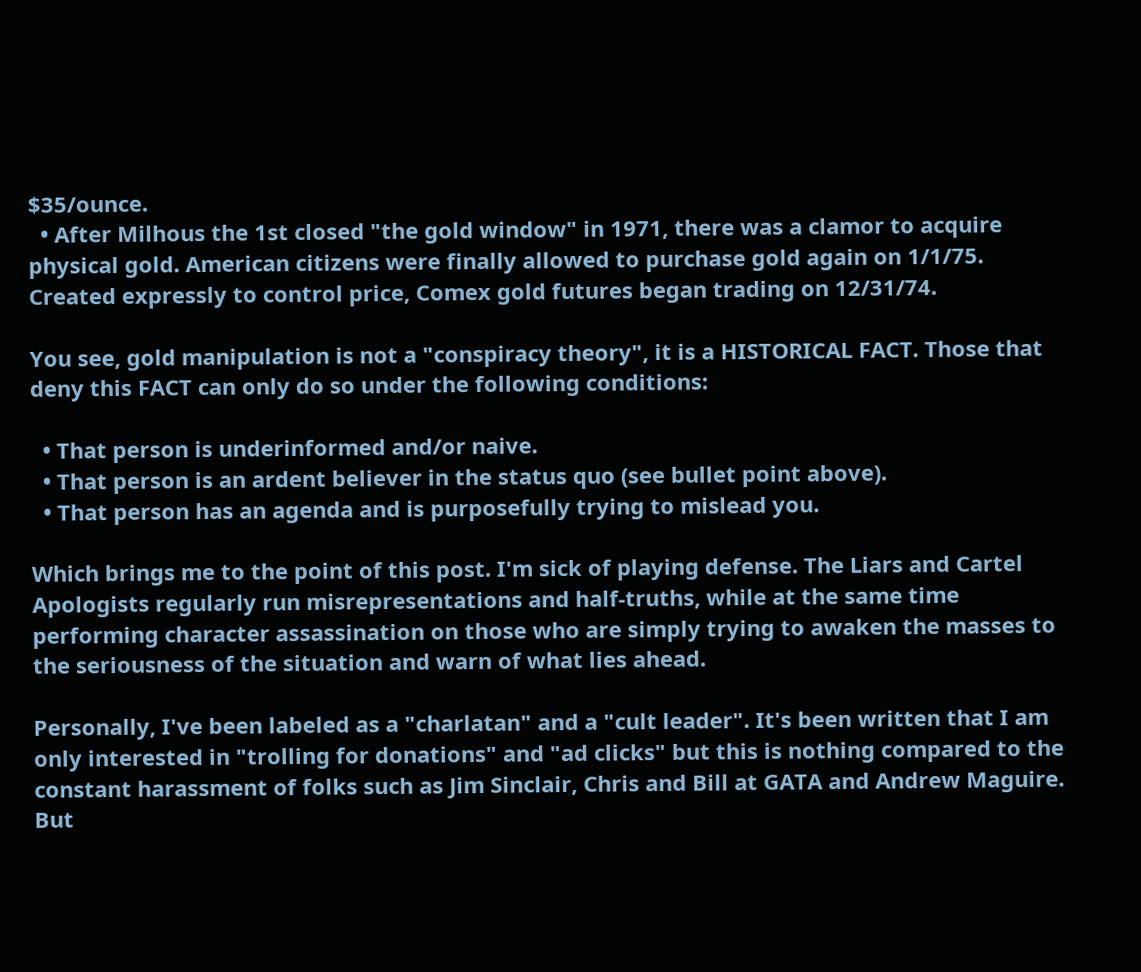$35/ounce.
  • After Milhous the 1st closed "the gold window" in 1971, there was a clamor to acquire physical gold. American citizens were finally allowed to purchase gold again on 1/1/75. Created expressly to control price, Comex gold futures began trading on 12/31/74.

You see, gold manipulation is not a "conspiracy theory", it is a HISTORICAL FACT. Those that deny this FACT can only do so under the following conditions:

  • That person is underinformed and/or naive.
  • That person is an ardent believer in the status quo (see bullet point above).
  • That person has an agenda and is purposefully trying to mislead you.

Which brings me to the point of this post. I'm sick of playing defense. The Liars and Cartel Apologists regularly run misrepresentations and half-truths, while at the same time performing character assassination on those who are simply trying to awaken the masses to the seriousness of the situation and warn of what lies ahead.

Personally, I've been labeled as a "charlatan" and a "cult leader". It's been written that I am only interested in "trolling for donations" and "ad clicks" but this is nothing compared to the constant harassment of folks such as Jim Sinclair, Chris and Bill at GATA and Andrew Maguire. But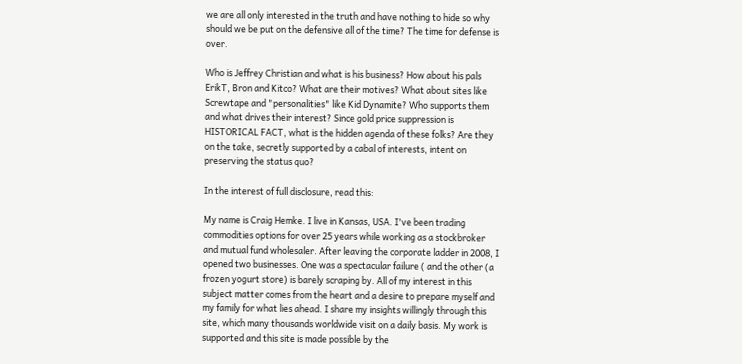we are all only interested in the truth and have nothing to hide so why should we be put on the defensive all of the time? The time for defense is over.

Who is Jeffrey Christian and what is his business? How about his pals ErikT, Bron and Kitco? What are their motives? What about sites like Screwtape and "personalities" like Kid Dynamite? Who supports them and what drives their interest? Since gold price suppression is HISTORICAL FACT, what is the hidden agenda of these folks? Are they on the take, secretly supported by a cabal of interests, intent on preserving the status quo?

In the interest of full disclosure, read this:

My name is Craig Hemke. I live in Kansas, USA. I've been trading commodities options for over 25 years while working as a stockbroker and mutual fund wholesaler. After leaving the corporate ladder in 2008, I opened two businesses. One was a spectacular failure ( and the other (a frozen yogurt store) is barely scraping by. All of my interest in this subject matter comes from the heart and a desire to prepare myself and my family for what lies ahead. I share my insights willingly through this site, which many thousands worldwide visit on a daily basis. My work is supported and this site is made possible by the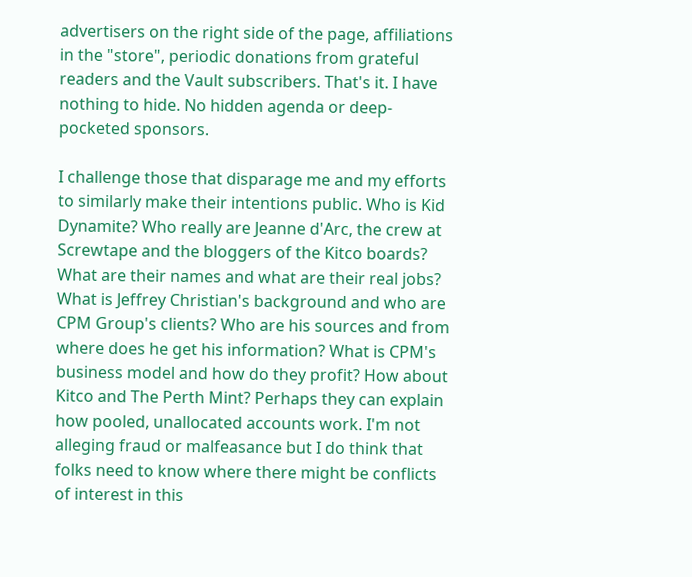advertisers on the right side of the page, affiliations in the "store", periodic donations from grateful readers and the Vault subscribers. That's it. I have nothing to hide. No hidden agenda or deep-pocketed sponsors.

I challenge those that disparage me and my efforts to similarly make their intentions public. Who is Kid Dynamite? Who really are Jeanne d'Arc, the crew at Screwtape and the bloggers of the Kitco boards? What are their names and what are their real jobs? What is Jeffrey Christian's background and who are CPM Group's clients? Who are his sources and from where does he get his information? What is CPM's business model and how do they profit? How about Kitco and The Perth Mint? Perhaps they can explain how pooled, unallocated accounts work. I'm not alleging fraud or malfeasance but I do think that folks need to know where there might be conflicts of interest in this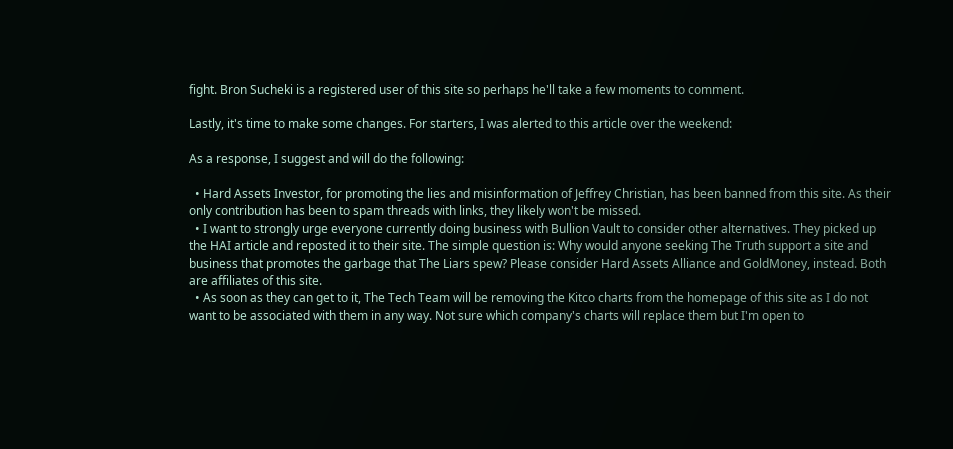fight. Bron Sucheki is a registered user of this site so perhaps he'll take a few moments to comment.

Lastly, it's time to make some changes. For starters, I was alerted to this article over the weekend:

As a response, I suggest and will do the following:

  • Hard Assets Investor, for promoting the lies and misinformation of Jeffrey Christian, has been banned from this site. As their only contribution has been to spam threads with links, they likely won't be missed.
  • I want to strongly urge everyone currently doing business with Bullion Vault to consider other alternatives. They picked up the HAI article and reposted it to their site. The simple question is: Why would anyone seeking The Truth support a site and business that promotes the garbage that The Liars spew? Please consider Hard Assets Alliance and GoldMoney, instead. Both are affiliates of this site.
  • As soon as they can get to it, The Tech Team will be removing the Kitco charts from the homepage of this site as I do not want to be associated with them in any way. Not sure which company's charts will replace them but I'm open to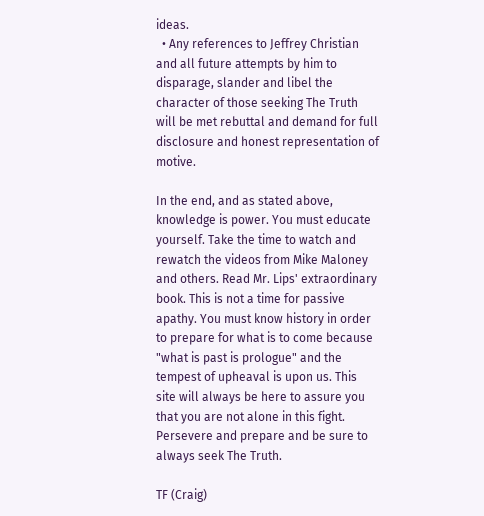ideas.
  • Any references to Jeffrey Christian and all future attempts by him to disparage, slander and libel the character of those seeking The Truth will be met rebuttal and demand for full disclosure and honest representation of motive.

In the end, and as stated above, knowledge is power. You must educate yourself. Take the time to watch and rewatch the videos from Mike Maloney and others. Read Mr. Lips' extraordinary book. This is not a time for passive apathy. You must know history in order to prepare for what is to come because "what is past is prologue" and the tempest of upheaval is upon us. This site will always be here to assure you that you are not alone in this fight. Persevere and prepare and be sure to always seek The Truth.

TF (Craig)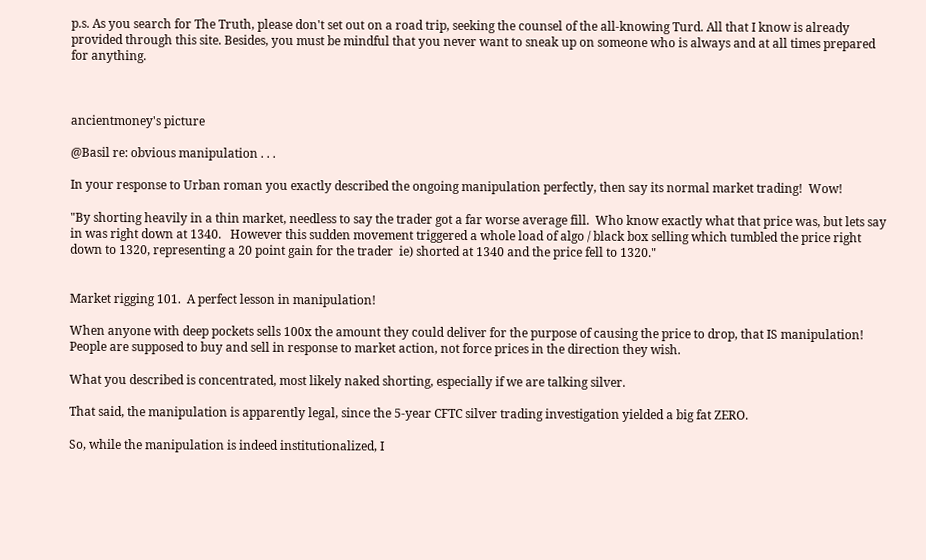p.s. As you search for The Truth, please don't set out on a road trip, seeking the counsel of the all-knowing Turd. All that I know is already provided through this site. Besides, you must be mindful that you never want to sneak up on someone who is always and at all times prepared for anything.



ancientmoney's picture

@Basil re: obvious manipulation . . .

In your response to Urban roman you exactly described the ongoing manipulation perfectly, then say its normal market trading!  Wow!

"By shorting heavily in a thin market, needless to say the trader got a far worse average fill.  Who know exactly what that price was, but lets say in was right down at 1340.   However this sudden movement triggered a whole load of algo / black box selling which tumbled the price right down to 1320, representing a 20 point gain for the trader  ie) shorted at 1340 and the price fell to 1320."


Market rigging 101.  A perfect lesson in manipulation!

When anyone with deep pockets sells 100x the amount they could deliver for the purpose of causing the price to drop, that IS manipulation!  People are supposed to buy and sell in response to market action, not force prices in the direction they wish.

What you described is concentrated, most likely naked shorting, especially if we are talking silver.

That said, the manipulation is apparently legal, since the 5-year CFTC silver trading investigation yielded a big fat ZERO.

So, while the manipulation is indeed institutionalized, I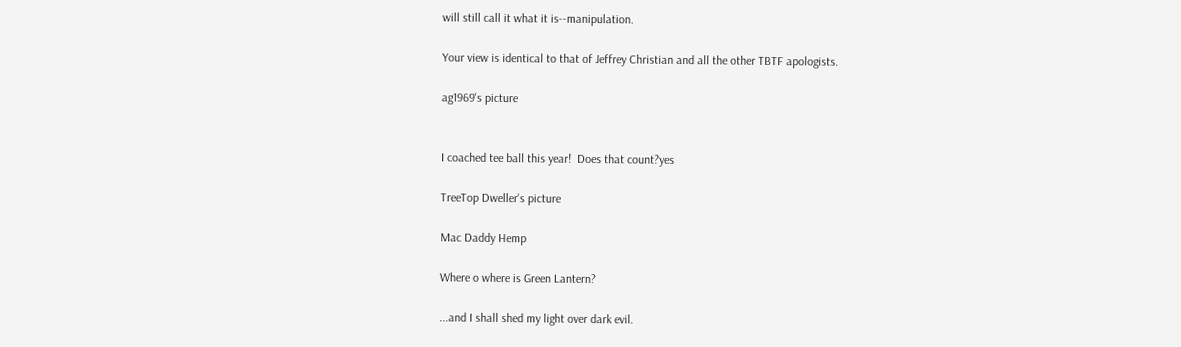will still call it what it is--manipulation.

Your view is identical to that of Jeffrey Christian and all the other TBTF apologists.

ag1969's picture


I coached tee ball this year!  Does that count?yes

TreeTop Dweller's picture

Mac Daddy Hemp

Where o where is Green Lantern?

...and I shall shed my light over dark evil.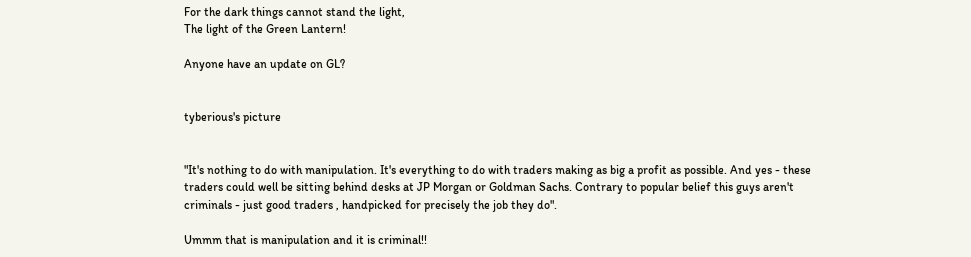For the dark things cannot stand the light,
The light of the Green Lantern!

Anyone have an update on GL?


tyberious's picture


"It's nothing to do with manipulation. It's everything to do with traders making as big a profit as possible. And yes - these traders could well be sitting behind desks at JP Morgan or Goldman Sachs. Contrary to popular belief this guys aren't criminals - just good traders , handpicked for precisely the job they do".

Ummm that is manipulation and it is criminal!!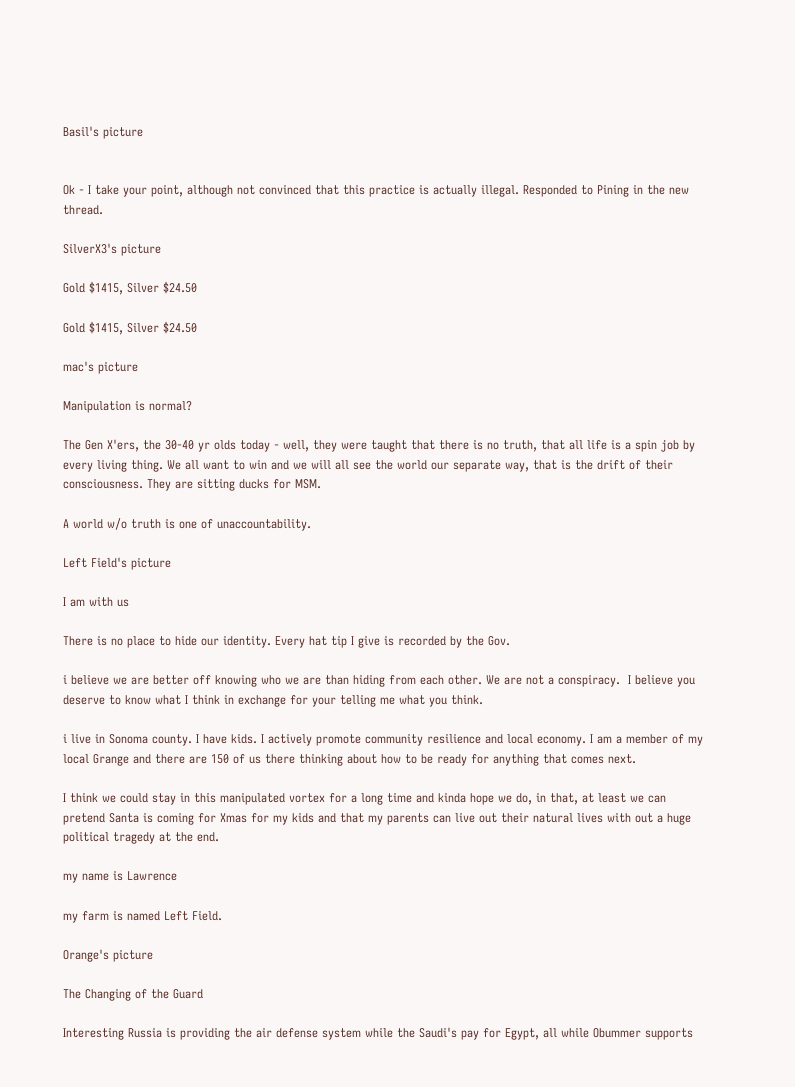Basil's picture


Ok - I take your point, although not convinced that this practice is actually illegal. Responded to Pining in the new thread.

SilverX3's picture

Gold $1415, Silver $24.50

Gold $1415, Silver $24.50

mac's picture

Manipulation is normal?

The Gen X'ers, the 30-40 yr olds today - well, they were taught that there is no truth, that all life is a spin job by every living thing. We all want to win and we will all see the world our separate way, that is the drift of their consciousness. They are sitting ducks for MSM.

A world w/o truth is one of unaccountability.

Left Field's picture

I am with us

There is no place to hide our identity. Every hat tip I give is recorded by the Gov.

i believe we are better off knowing who we are than hiding from each other. We are not a conspiracy.  I believe you deserve to know what I think in exchange for your telling me what you think.

i live in Sonoma county. I have kids. I actively promote community resilience and local economy. I am a member of my local Grange and there are 150 of us there thinking about how to be ready for anything that comes next.

I think we could stay in this manipulated vortex for a long time and kinda hope we do, in that, at least we can pretend Santa is coming for Xmas for my kids and that my parents can live out their natural lives with out a huge political tragedy at the end.

my name is Lawrence

my farm is named Left Field.

Orange's picture

The Changing of the Guard

Interesting Russia is providing the air defense system while the Saudi's pay for Egypt, all while Obummer supports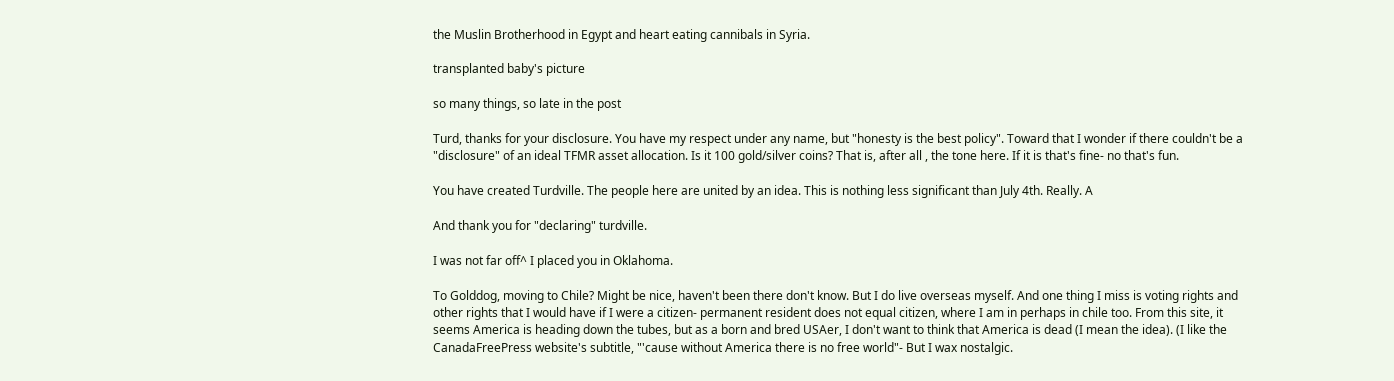the Muslin Brotherhood in Egypt and heart eating cannibals in Syria.

transplanted baby's picture

so many things, so late in the post

Turd, thanks for your disclosure. You have my respect under any name, but "honesty is the best policy". Toward that I wonder if there couldn't be a "disclosure" of an ideal TFMR asset allocation. Is it 100 gold/silver coins? That is, after all , the tone here. If it is that's fine- no that's fun.

You have created Turdville. The people here are united by an idea. This is nothing less significant than July 4th. Really. A

And thank you for "declaring" turdville.

I was not far off^ I placed you in Oklahoma.

To Golddog, moving to Chile? Might be nice, haven't been there don't know. But I do live overseas myself. And one thing I miss is voting rights and other rights that I would have if I were a citizen- permanent resident does not equal citizen, where I am in perhaps in chile too. From this site, it seems America is heading down the tubes, but as a born and bred USAer, I don't want to think that America is dead (I mean the idea). (I like the CanadaFreePress website's subtitle, "'cause without America there is no free world"- But I wax nostalgic.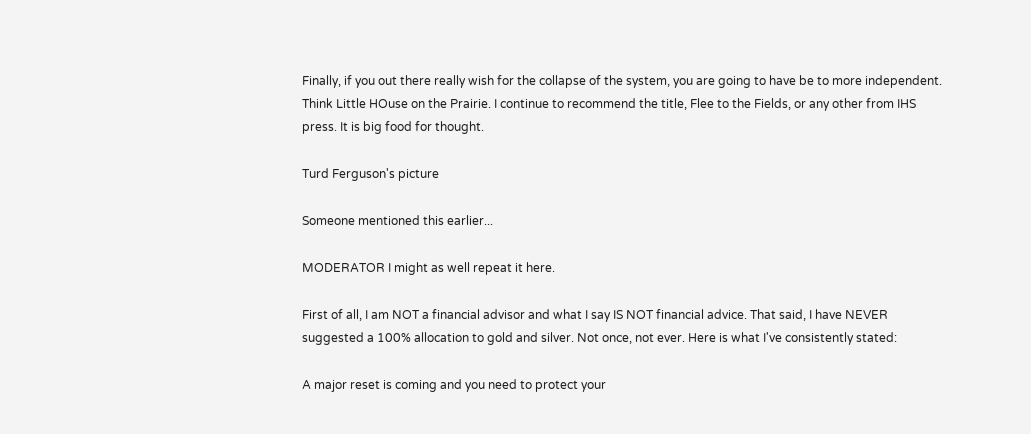Finally, if you out there really wish for the collapse of the system, you are going to have be to more independent. Think Little HOuse on the Prairie. I continue to recommend the title, Flee to the Fields, or any other from IHS press. It is big food for thought.

Turd Ferguson's picture

Someone mentioned this earlier...

MODERATOR I might as well repeat it here.

First of all, I am NOT a financial advisor and what I say IS NOT financial advice. That said, I have NEVER suggested a 100% allocation to gold and silver. Not once, not ever. Here is what I've consistently stated:

A major reset is coming and you need to protect your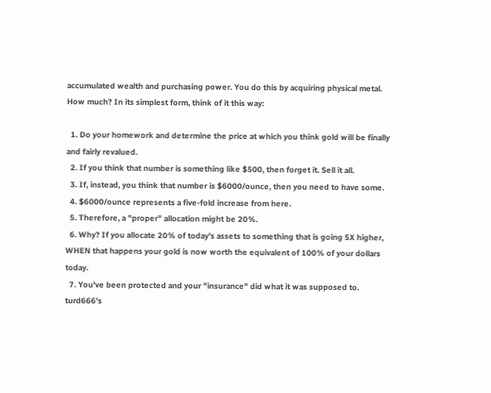accumulated wealth and purchasing power. You do this by acquiring physical metal. How much? In its simplest form, think of it this way:

  1. Do your homework and determine the price at which you think gold will be finally and fairly revalued.
  2. If you think that number is something like $500, then forget it. Sell it all.
  3. If, instead, you think that number is $6000/ounce, then you need to have some.
  4. $6000/ounce represents a five-fold increase from here.
  5. Therefore, a "proper" allocation might be 20%.
  6. Why? If you allocate 20% of today's assets to something that is going 5X higher, WHEN that happens your gold is now worth the equivalent of 100% of your dollars today.
  7. You've been protected and your "insurance" did what it was supposed to.
turd666's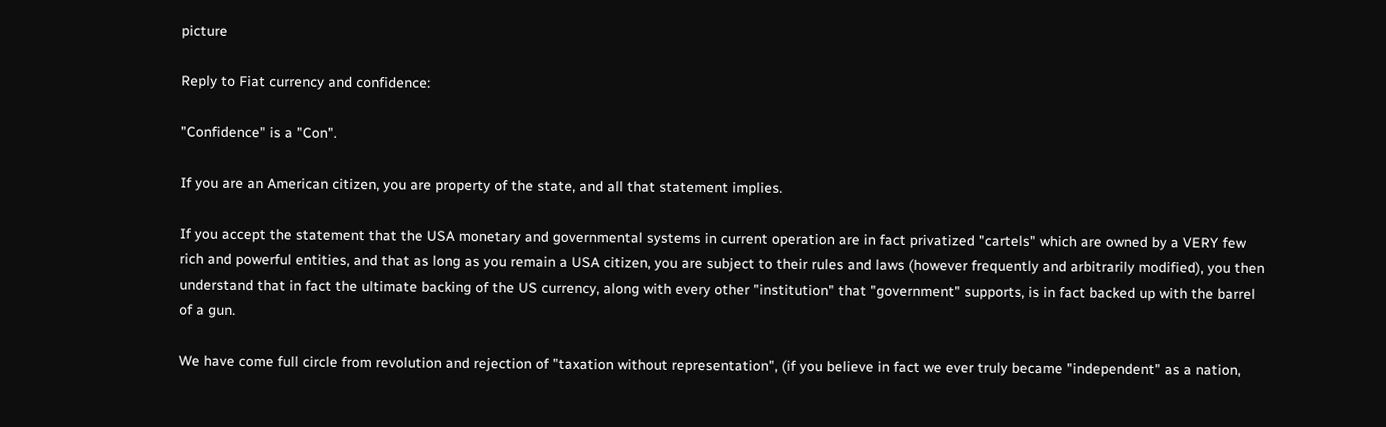picture

Reply to Fiat currency and confidence:

"Confidence" is a "Con".

If you are an American citizen, you are property of the state, and all that statement implies.

If you accept the statement that the USA monetary and governmental systems in current operation are in fact privatized "cartels" which are owned by a VERY few rich and powerful entities, and that as long as you remain a USA citizen, you are subject to their rules and laws (however frequently and arbitrarily modified), you then understand that in fact the ultimate backing of the US currency, along with every other "institution" that "government" supports, is in fact backed up with the barrel of a gun.

We have come full circle from revolution and rejection of "taxation without representation", (if you believe in fact we ever truly became "independent" as a nation,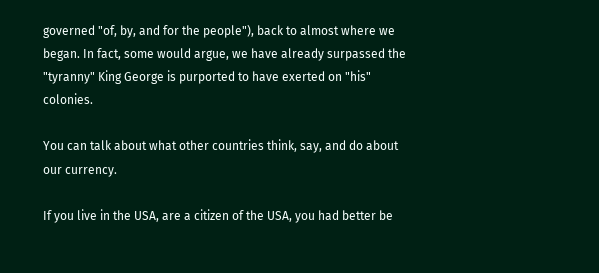governed "of, by, and for the people"), back to almost where we began. In fact, some would argue, we have already surpassed the "tyranny" King George is purported to have exerted on "his" colonies.

You can talk about what other countries think, say, and do about our currency.

If you live in the USA, are a citizen of the USA, you had better be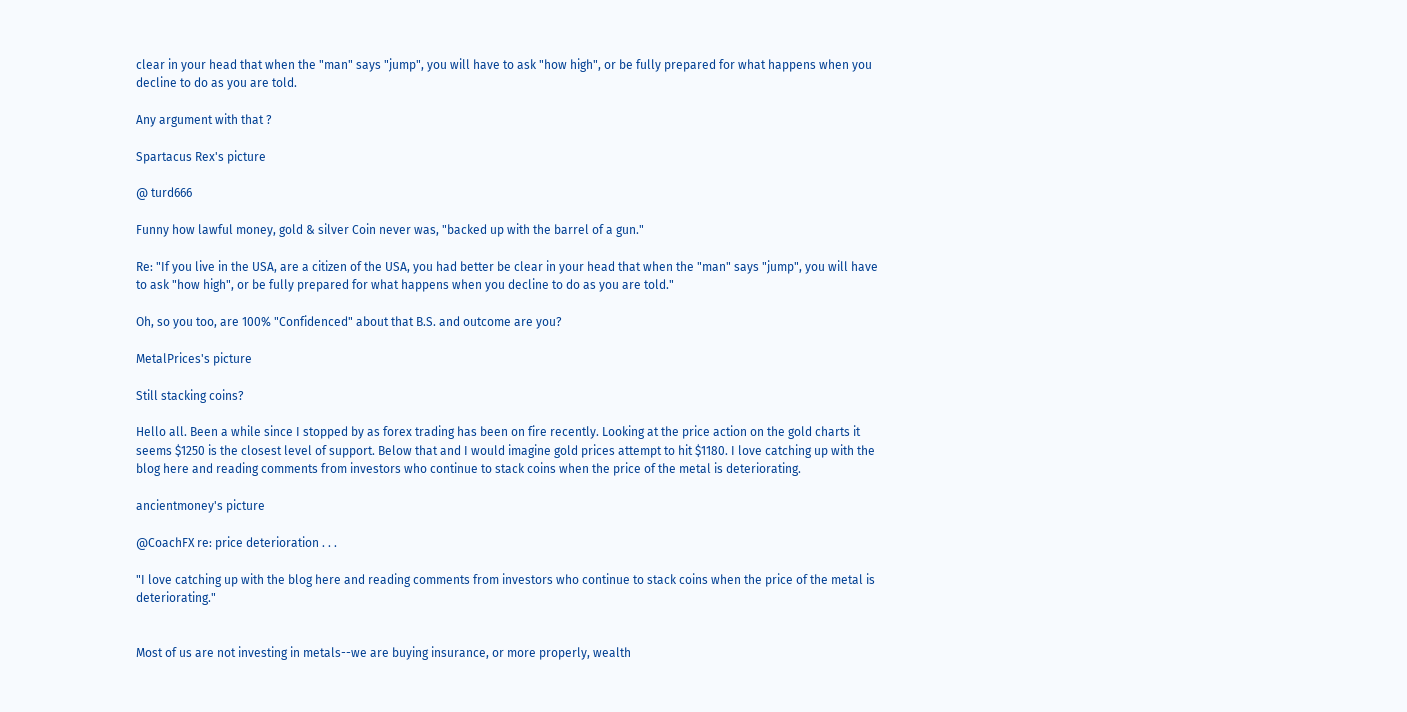clear in your head that when the "man" says "jump", you will have to ask "how high", or be fully prepared for what happens when you decline to do as you are told.

Any argument with that ?

Spartacus Rex's picture

@ turd666

Funny how lawful money, gold & silver Coin never was, "backed up with the barrel of a gun."

Re: "If you live in the USA, are a citizen of the USA, you had better be clear in your head that when the "man" says "jump", you will have to ask "how high", or be fully prepared for what happens when you decline to do as you are told."

Oh, so you too, are 100% "Confidenced" about that B.S. and outcome are you?

MetalPrices's picture

Still stacking coins?

Hello all. Been a while since I stopped by as forex trading has been on fire recently. Looking at the price action on the gold charts it seems $1250 is the closest level of support. Below that and I would imagine gold prices attempt to hit $1180. I love catching up with the blog here and reading comments from investors who continue to stack coins when the price of the metal is deteriorating.

ancientmoney's picture

@CoachFX re: price deterioration . . .

"I love catching up with the blog here and reading comments from investors who continue to stack coins when the price of the metal is deteriorating."


Most of us are not investing in metals--we are buying insurance, or more properly, wealth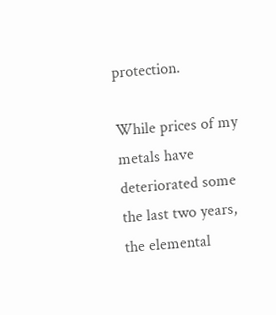protection.

While prices of my metals have deteriorated some the last two years, the elemental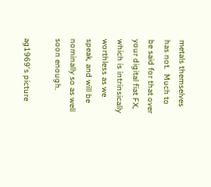metals themselves has not.  Much to be said for that over your digital fiat FX, which is intrinsically worthless as we speak, and will be nominally so as well soon enough.

ag1969's picture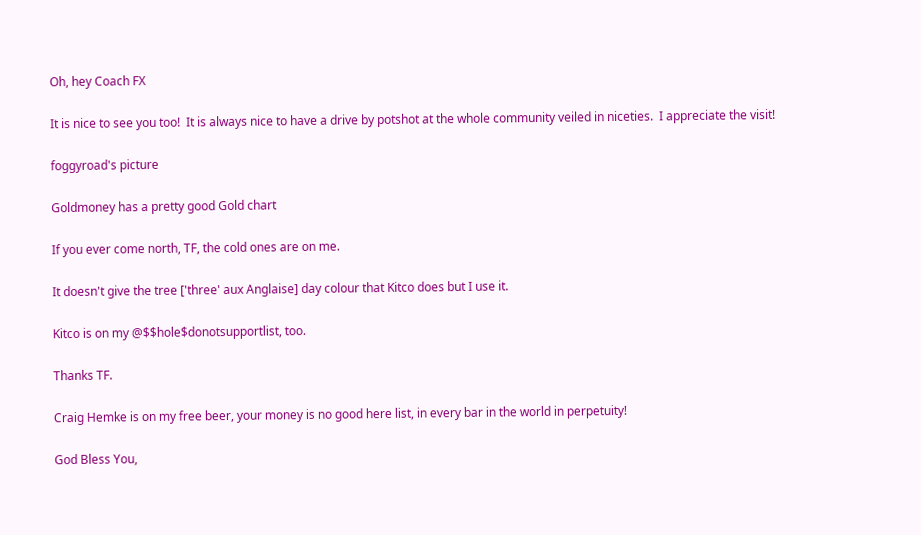Oh, hey Coach FX

It is nice to see you too!  It is always nice to have a drive by potshot at the whole community veiled in niceties.  I appreciate the visit!

foggyroad's picture

Goldmoney has a pretty good Gold chart

If you ever come north, TF, the cold ones are on me.

It doesn't give the tree ['three' aux Anglaise] day colour that Kitco does but I use it.

Kitco is on my @$$hole$donotsupportlist, too.

Thanks TF.

Craig Hemke is on my free beer, your money is no good here list, in every bar in the world in perpetuity!

God Bless You,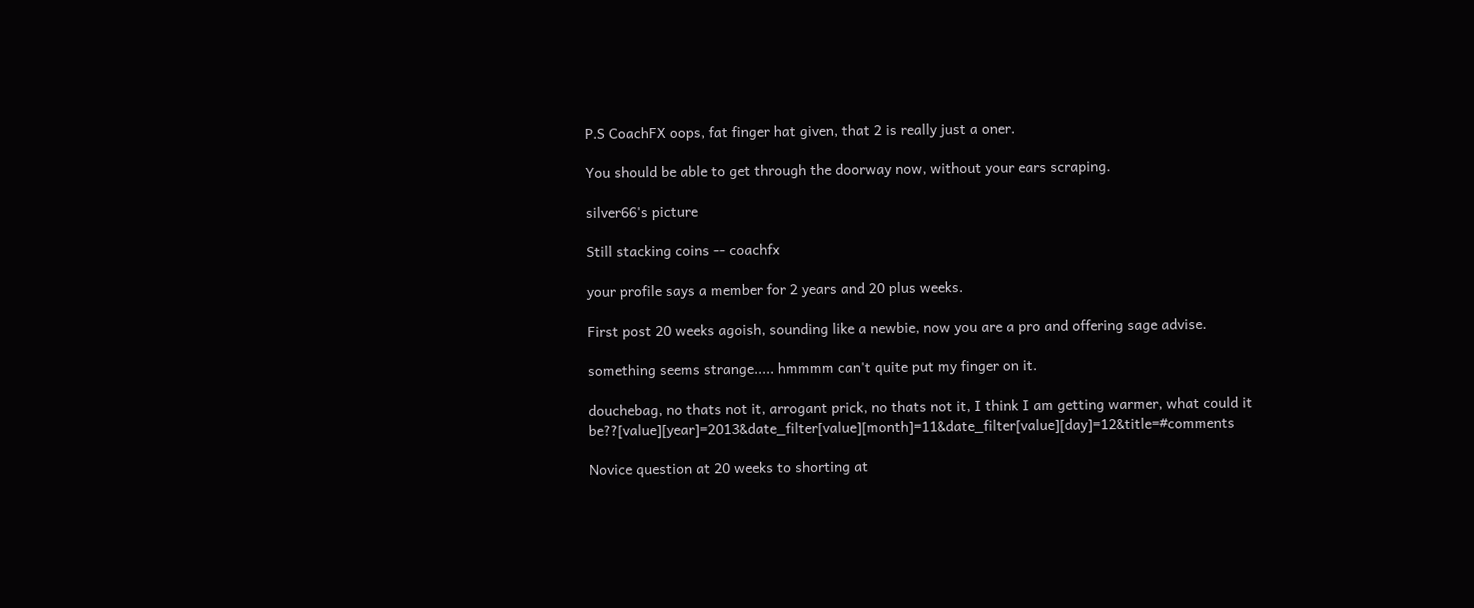P.S CoachFX oops, fat finger hat given, that 2 is really just a oner.

You should be able to get through the doorway now, without your ears scraping.

silver66's picture

Still stacking coins -- coachfx

your profile says a member for 2 years and 20 plus weeks.

First post 20 weeks agoish, sounding like a newbie, now you are a pro and offering sage advise.

something seems strange..... hmmmm can't quite put my finger on it.

douchebag, no thats not it, arrogant prick, no thats not it, I think I am getting warmer, what could it be??[value][year]=2013&date_filter[value][month]=11&date_filter[value][day]=12&title=#comments

Novice question at 20 weeks to shorting at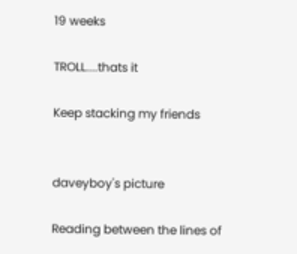19 weeks

TROLL....thats it

Keep stacking my friends


daveyboy's picture

Reading between the lines of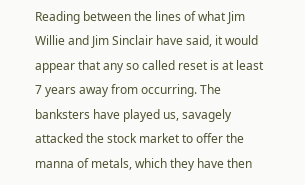Reading between the lines of what Jim Willie and Jim Sinclair have said, it would appear that any so called reset is at least 7 years away from occurring. The banksters have played us, savagely attacked the stock market to offer the manna of metals, which they have then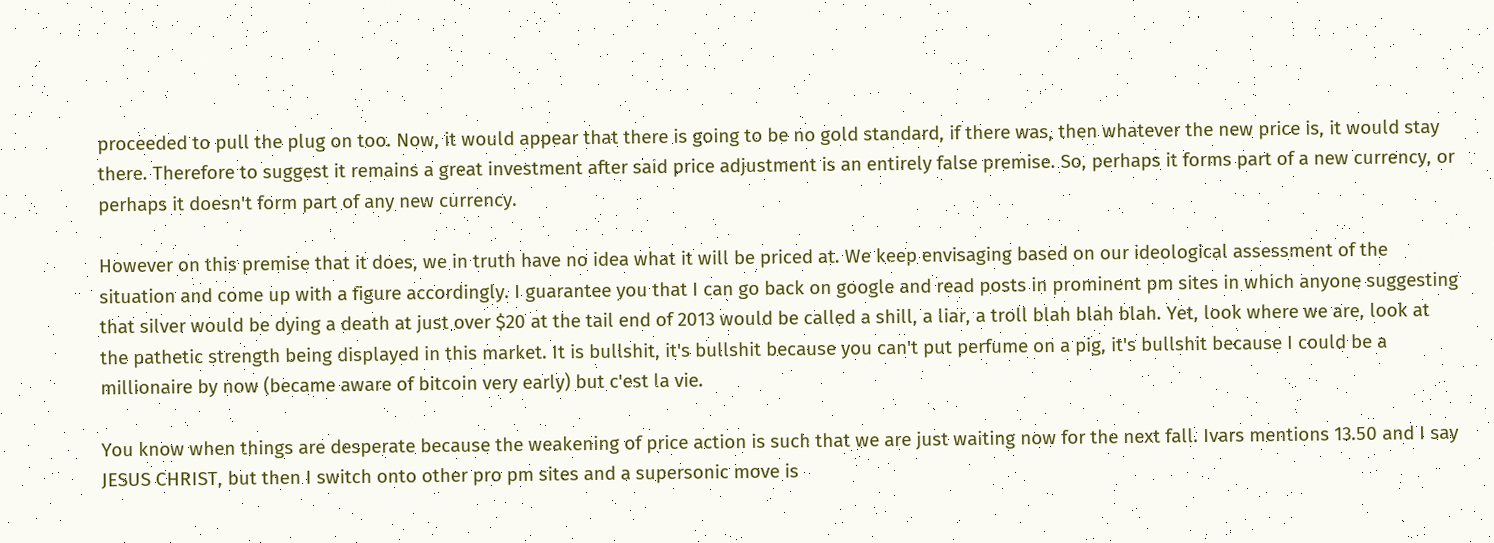proceeded to pull the plug on too. Now, it would appear that there is going to be no gold standard, if there was, then whatever the new price is, it would stay there. Therefore to suggest it remains a great investment after said price adjustment is an entirely false premise. So, perhaps it forms part of a new currency, or perhaps it doesn't form part of any new currency.

However on this premise that it does, we in truth have no idea what it will be priced at. We keep envisaging based on our ideological assessment of the situation and come up with a figure accordingly. I guarantee you that I can go back on google and read posts in prominent pm sites in which anyone suggesting that silver would be dying a death at just over $20 at the tail end of 2013 would be called a shill, a liar, a troll blah blah blah. Yet, look where we are, look at the pathetic strength being displayed in this market. It is bullshit, it's bullshit because you can't put perfume on a pig, it's bullshit because I could be a millionaire by now (became aware of bitcoin very early) but c'est la vie.

You know when things are desperate because the weakening of price action is such that we are just waiting now for the next fall. Ivars mentions 13.50 and I say JESUS CHRIST, but then I switch onto other pro pm sites and a supersonic move is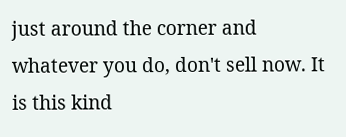just around the corner and whatever you do, don't sell now. It is this kind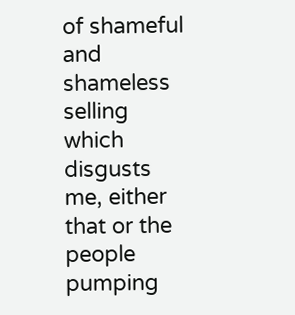of shameful and shameless selling which disgusts me, either that or the people pumping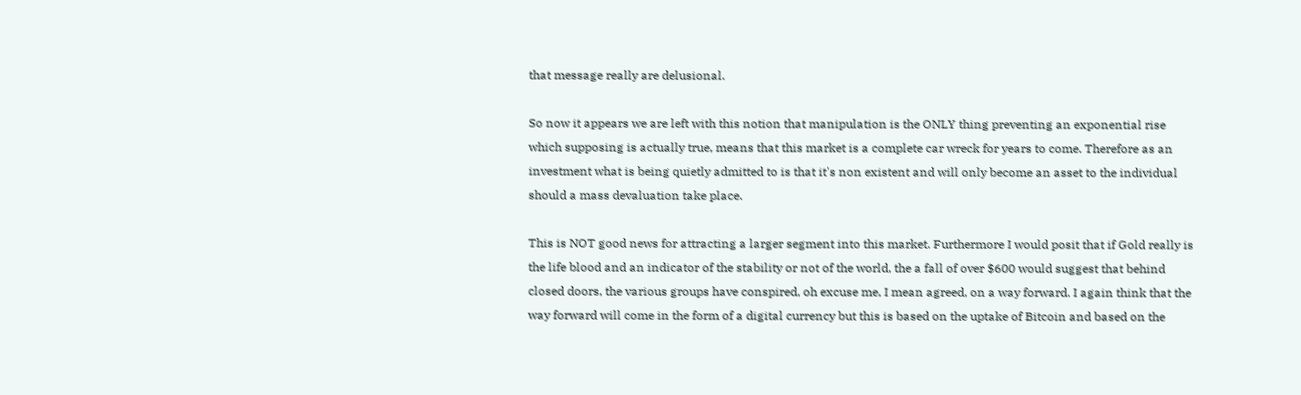that message really are delusional.

So now it appears we are left with this notion that manipulation is the ONLY thing preventing an exponential rise which supposing is actually true, means that this market is a complete car wreck for years to come. Therefore as an investment what is being quietly admitted to is that it's non existent and will only become an asset to the individual should a mass devaluation take place.

This is NOT good news for attracting a larger segment into this market. Furthermore I would posit that if Gold really is the life blood and an indicator of the stability or not of the world, the a fall of over $600 would suggest that behind closed doors, the various groups have conspired, oh excuse me, I mean agreed, on a way forward. I again think that the way forward will come in the form of a digital currency but this is based on the uptake of Bitcoin and based on the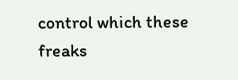control which these freaks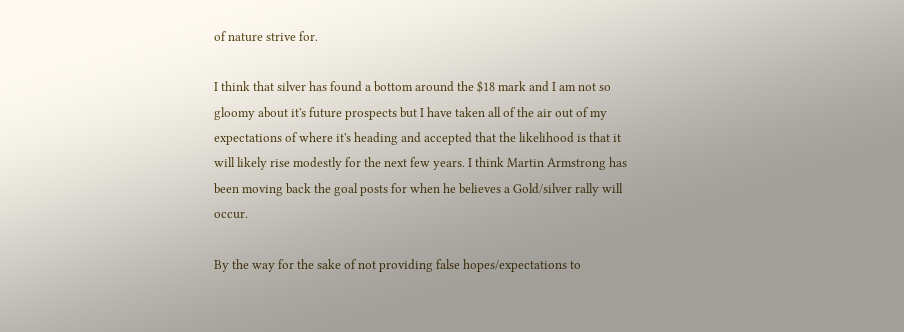of nature strive for.

I think that silver has found a bottom around the $18 mark and I am not so gloomy about it's future prospects but I have taken all of the air out of my expectations of where it's heading and accepted that the likelihood is that it will likely rise modestly for the next few years. I think Martin Armstrong has been moving back the goal posts for when he believes a Gold/silver rally will occur.

By the way for the sake of not providing false hopes/expectations to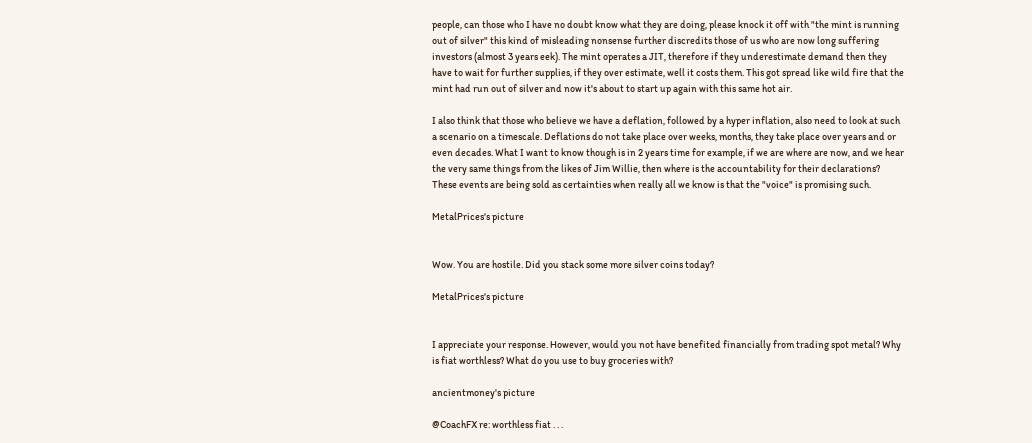people, can those who I have no doubt know what they are doing, please knock it off with "the mint is running out of silver" this kind of misleading nonsense further discredits those of us who are now long suffering investors (almost 3 years eek). The mint operates a JIT, therefore if they underestimate demand then they have to wait for further supplies, if they over estimate, well it costs them. This got spread like wild fire that the mint had run out of silver and now it's about to start up again with this same hot air.

I also think that those who believe we have a deflation, followed by a hyper inflation, also need to look at such a scenario on a timescale. Deflations do not take place over weeks, months, they take place over years and or even decades. What I want to know though is in 2 years time for example, if we are where are now, and we hear the very same things from the likes of Jim Willie, then where is the accountability for their declarations? These events are being sold as certainties when really all we know is that the "voice" is promising such.

MetalPrices's picture


Wow. You are hostile. Did you stack some more silver coins today?

MetalPrices's picture


I appreciate your response. However, would you not have benefited financially from trading spot metal? Why is fiat worthless? What do you use to buy groceries with?

ancientmoney's picture

@CoachFX re: worthless fiat . . .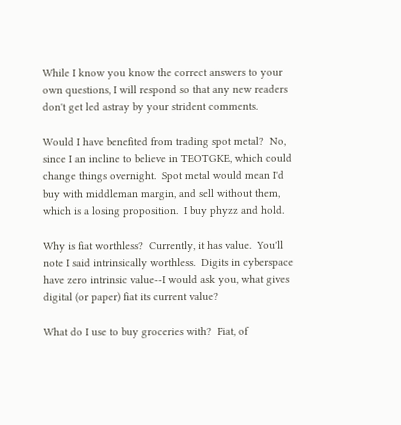While I know you know the correct answers to your own questions, I will respond so that any new readers don't get led astray by your strident comments.

Would I have benefited from trading spot metal?  No, since I an incline to believe in TEOTGKE, which could change things overnight.  Spot metal would mean I'd buy with middleman margin, and sell without them, which is a losing proposition.  I buy phyzz and hold.

Why is fiat worthless?  Currently, it has value.  You'll note I said intrinsically worthless.  Digits in cyberspace have zero intrinsic value--I would ask you, what gives digital (or paper) fiat its current value?

What do I use to buy groceries with?  Fiat, of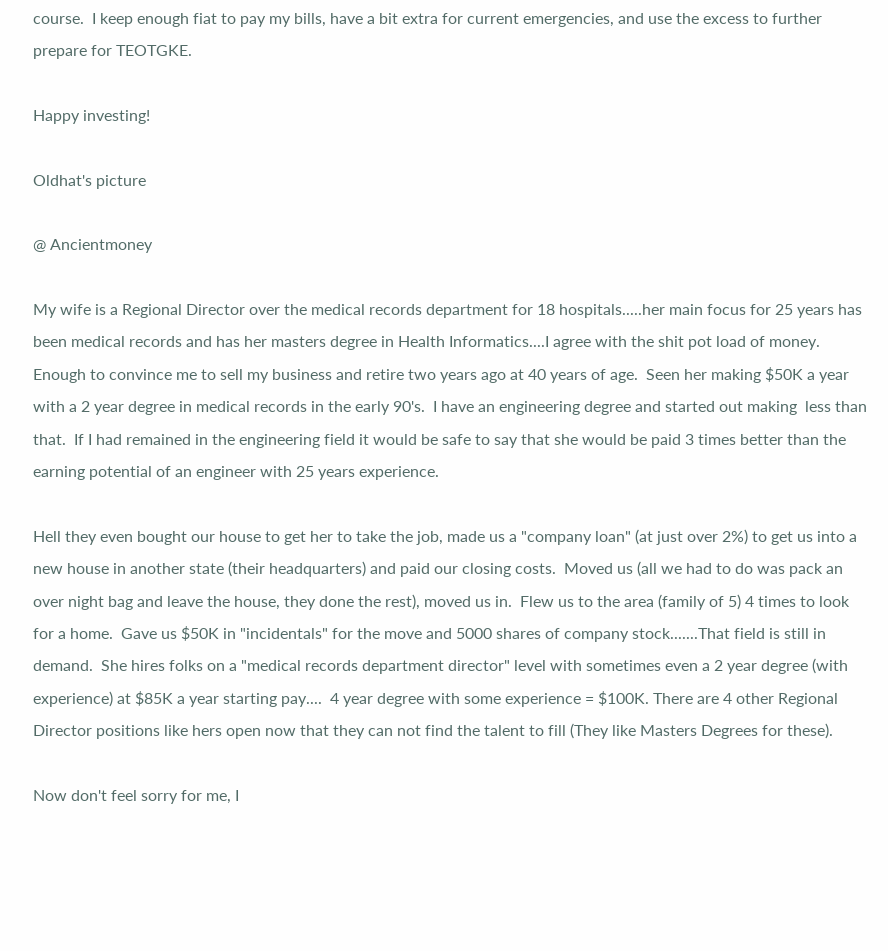course.  I keep enough fiat to pay my bills, have a bit extra for current emergencies, and use the excess to further prepare for TEOTGKE.

Happy investing!

Oldhat's picture

@ Ancientmoney

My wife is a Regional Director over the medical records department for 18 hospitals.....her main focus for 25 years has been medical records and has her masters degree in Health Informatics....I agree with the shit pot load of money.  Enough to convince me to sell my business and retire two years ago at 40 years of age.  Seen her making $50K a year with a 2 year degree in medical records in the early 90's.  I have an engineering degree and started out making  less than that.  If I had remained in the engineering field it would be safe to say that she would be paid 3 times better than the earning potential of an engineer with 25 years experience.

Hell they even bought our house to get her to take the job, made us a "company loan" (at just over 2%) to get us into a new house in another state (their headquarters) and paid our closing costs.  Moved us (all we had to do was pack an over night bag and leave the house, they done the rest), moved us in.  Flew us to the area (family of 5) 4 times to look for a home.  Gave us $50K in "incidentals" for the move and 5000 shares of company stock.......That field is still in demand.  She hires folks on a "medical records department director" level with sometimes even a 2 year degree (with experience) at $85K a year starting pay....  4 year degree with some experience = $100K. There are 4 other Regional Director positions like hers open now that they can not find the talent to fill (They like Masters Degrees for these).

Now don't feel sorry for me, I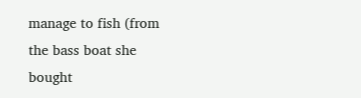manage to fish (from the bass boat she bought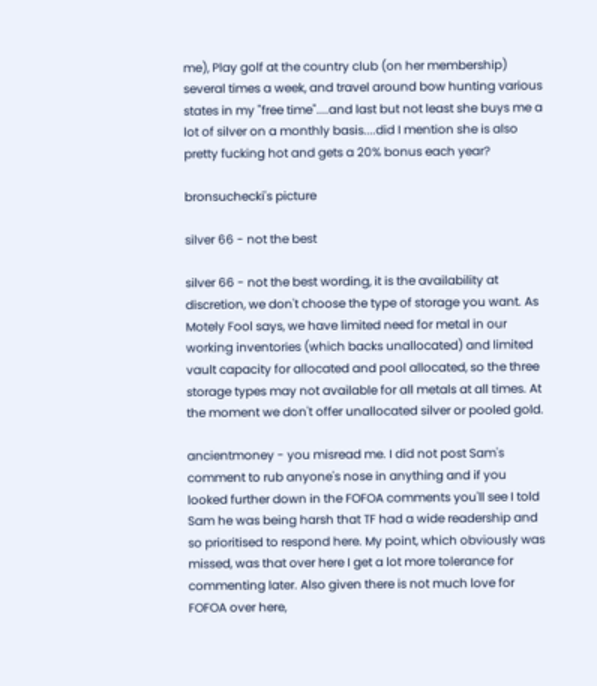me), Play golf at the country club (on her membership) several times a week, and travel around bow hunting various states in my "free time"....and last but not least she buys me a lot of silver on a monthly basis....did I mention she is also pretty fucking hot and gets a 20% bonus each year?

bronsuchecki's picture

silver 66 - not the best

silver 66 - not the best wording, it is the availability at discretion, we don't choose the type of storage you want. As Motely Fool says, we have limited need for metal in our working inventories (which backs unallocated) and limited vault capacity for allocated and pool allocated, so the three storage types may not available for all metals at all times. At the moment we don't offer unallocated silver or pooled gold.

ancientmoney - you misread me. I did not post Sam's comment to rub anyone's nose in anything and if you looked further down in the FOFOA comments you'll see I told Sam he was being harsh that TF had a wide readership and so prioritised to respond here. My point, which obviously was missed, was that over here I get a lot more tolerance for commenting later. Also given there is not much love for FOFOA over here,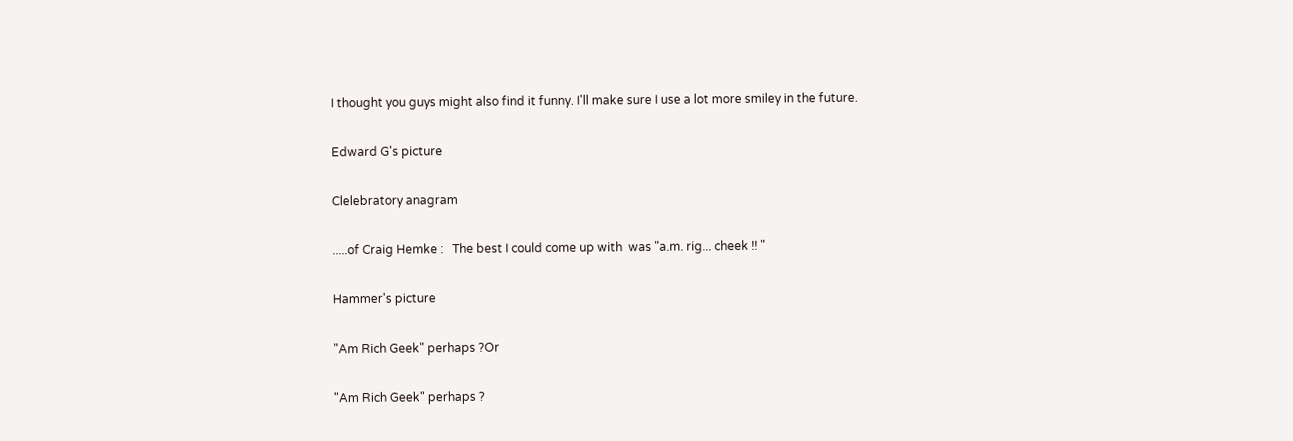I thought you guys might also find it funny. I'll make sure I use a lot more smiley in the future.

Edward G's picture

Clelebratory anagram

.....of Craig Hemke :   The best I could come up with  was "a.m. rig... cheek !! "

Hammer's picture

"Am Rich Geek" perhaps ?Or

"Am Rich Geek" perhaps ?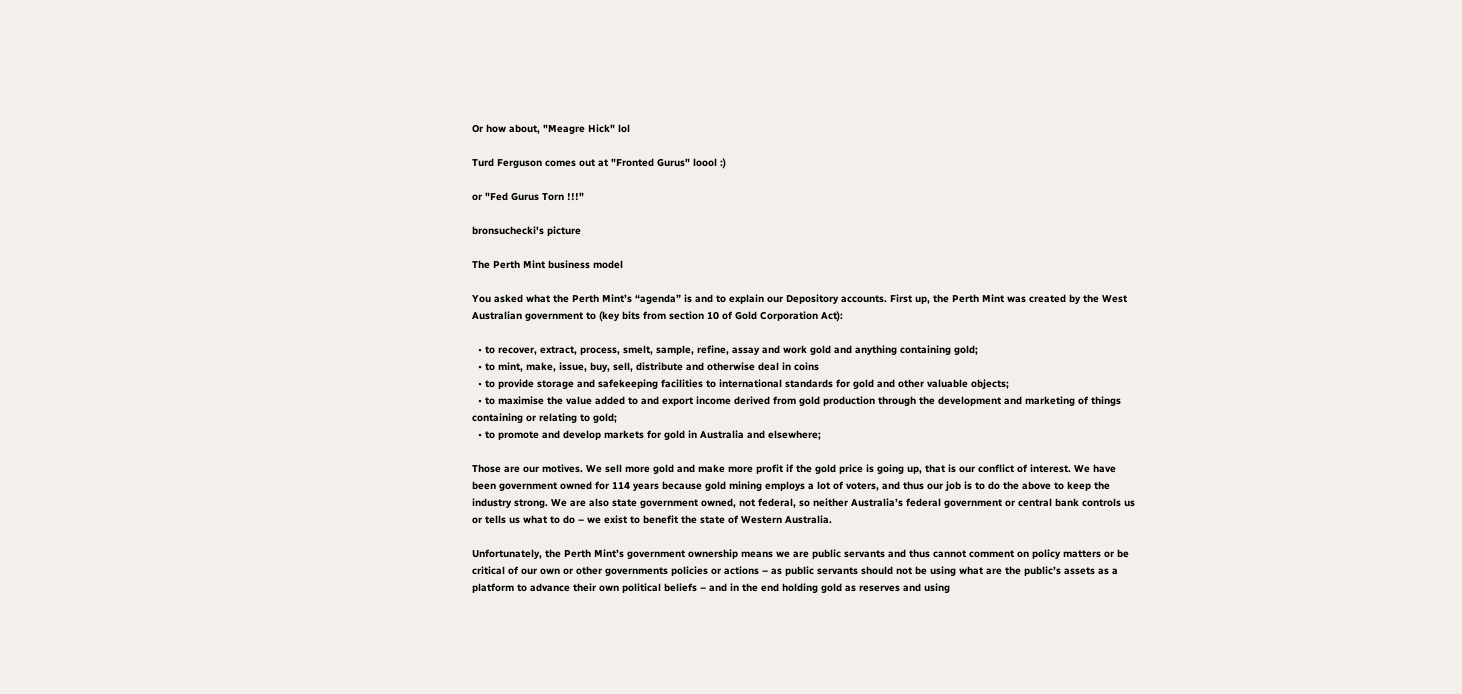Or how about, "Meagre Hick" lol

Turd Ferguson comes out at "Fronted Gurus" loool :)

or "Fed Gurus Torn !!!"

bronsuchecki's picture

The Perth Mint business model

You asked what the Perth Mint’s “agenda” is and to explain our Depository accounts. First up, the Perth Mint was created by the West Australian government to (key bits from section 10 of Gold Corporation Act):

  • to recover, extract, process, smelt, sample, refine, assay and work gold and anything containing gold;
  • to mint, make, issue, buy, sell, distribute and otherwise deal in coins
  • to provide storage and safekeeping facilities to international standards for gold and other valuable objects;
  • to maximise the value added to and export income derived from gold production through the development and marketing of things containing or relating to gold;
  • to promote and develop markets for gold in Australia and elsewhere;

Those are our motives. We sell more gold and make more profit if the gold price is going up, that is our conflict of interest. We have been government owned for 114 years because gold mining employs a lot of voters, and thus our job is to do the above to keep the industry strong. We are also state government owned, not federal, so neither Australia’s federal government or central bank controls us or tells us what to do – we exist to benefit the state of Western Australia.

Unfortunately, the Perth Mint’s government ownership means we are public servants and thus cannot comment on policy matters or be critical of our own or other governments policies or actions – as public servants should not be using what are the public’s assets as a platform to advance their own political beliefs – and in the end holding gold as reserves and using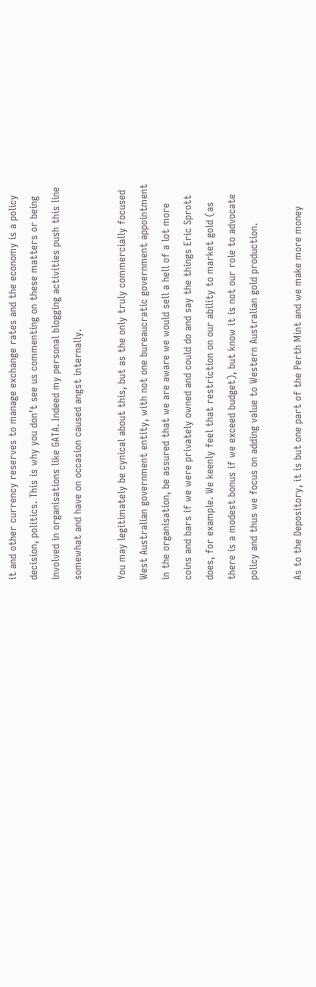it and other currency reserves to manage exchange rates and the economy is a policy decision, politics. This is why you don’t see us commenting on these matters or being involved in organisations like GATA. Indeed my personal blogging activities push this line somewhat and have on occasion caused angst internally.

You may legitimately be cynical about this, but as the only truly commercially focused West Australian government entity, with not one bureaucratic government appointment in the organisation, be assured that we are aware we would sell a hell of a lot more coins and bars if we were privately owned and could do and say the things Eric Sprott does, for example. We keenly feel that restriction on our ability to market gold (as there is a modest bonus if we exceed budget), but know it is not our role to advocate policy and thus we focus on adding value to Western Australian gold production.

As to the Depository, it is but one part of the Perth Mint and we make more money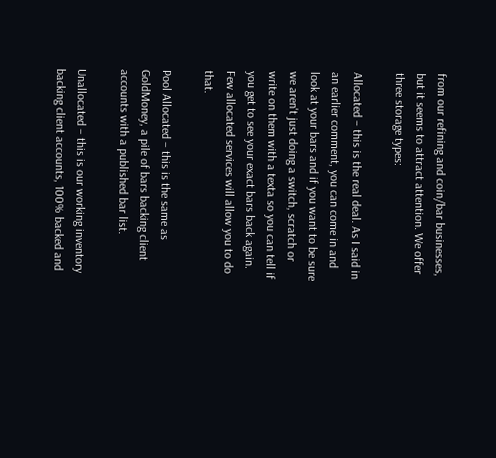from our refining and coin/bar businesses, but it seems to attract attention. We offer three storage types:

Allocated – this is the real deal. As I said in an earlier comment, you can come in and look at your bars and if you want to be sure we aren't just doing a switch, scratch or write on them with a texta so you can tell if you get to see your exact bars back again. Few allocated services will allow you to do that.

Pool Allocated – this is the same as GoldMoney, a pile of bars backing client accounts with a published bar list.

Unallocated – this is our working inventory backing client accounts, 100% backed and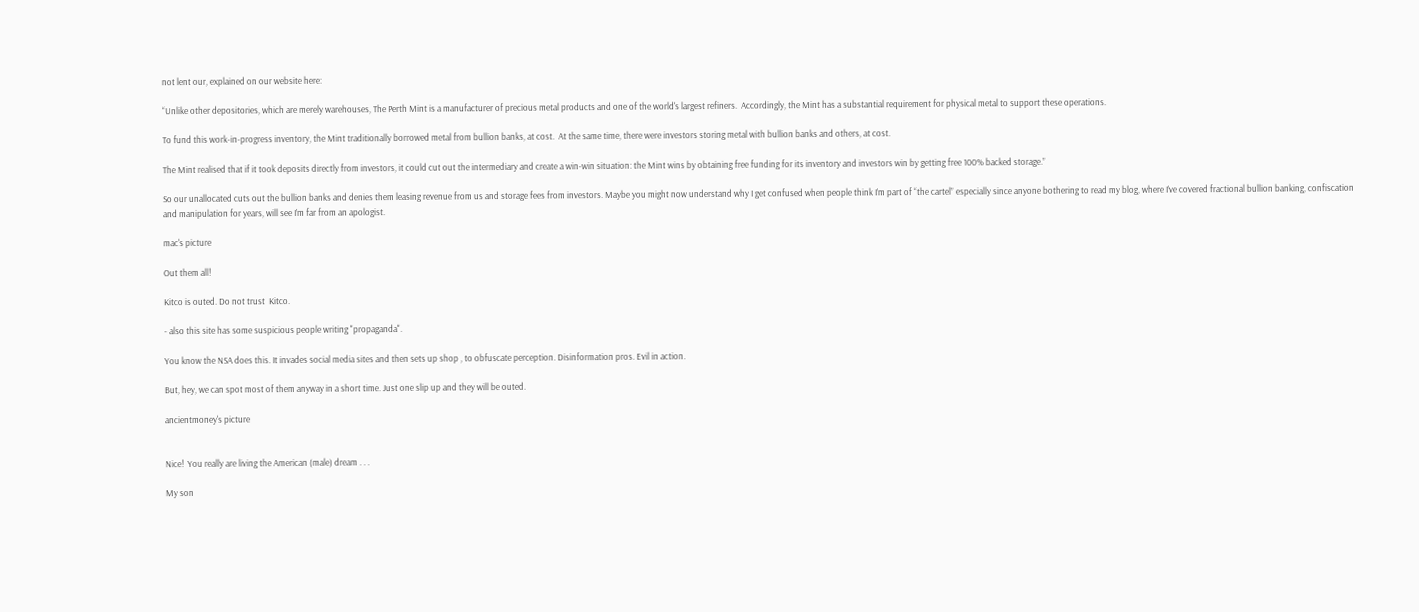not lent our, explained on our website here:

“Unlike other depositories, which are merely warehouses, The Perth Mint is a manufacturer of precious metal products and one of the world's largest refiners.  Accordingly, the Mint has a substantial requirement for physical metal to support these operations.

To fund this work-in-progress inventory, the Mint traditionally borrowed metal from bullion banks, at cost.  At the same time, there were investors storing metal with bullion banks and others, at cost.

The Mint realised that if it took deposits directly from investors, it could cut out the intermediary and create a win-win situation: the Mint wins by obtaining free funding for its inventory and investors win by getting free 100% backed storage.”

So our unallocated cuts out the bullion banks and denies them leasing revenue from us and storage fees from investors. Maybe you might now understand why I get confused when people think I’m part of “the cartel” especially since anyone bothering to read my blog, where I’ve covered fractional bullion banking, confiscation and manipulation for years, will see I’m far from an apologist.

mac's picture

Out them all!

Kitco is outed. Do not trust  Kitco.

- also this site has some suspicious people writing "propaganda".

You know the NSA does this. It invades social media sites and then sets up shop , to obfuscate perception. Disinformation pros. Evil in action.

But, hey, we can spot most of them anyway in a short time. Just one slip up and they will be outed.

ancientmoney's picture


Nice!  You really are living the American (male) dream . . .

My son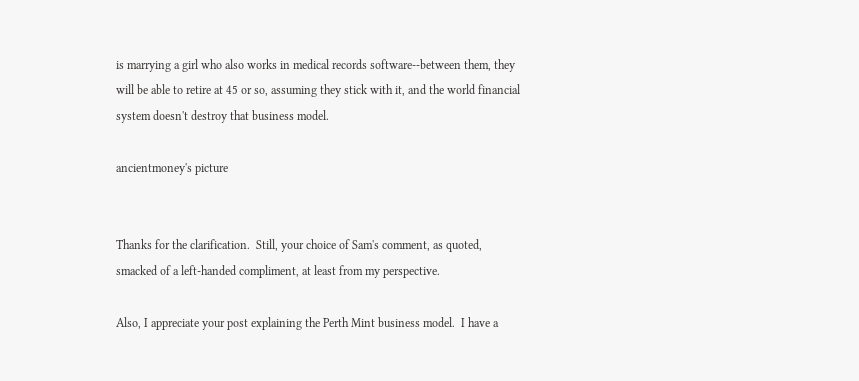is marrying a girl who also works in medical records software--between them, they will be able to retire at 45 or so, assuming they stick with it, and the world financial system doesn't destroy that business model.

ancientmoney's picture


Thanks for the clarification.  Still, your choice of Sam's comment, as quoted, smacked of a left-handed compliment, at least from my perspective.

Also, I appreciate your post explaining the Perth Mint business model.  I have a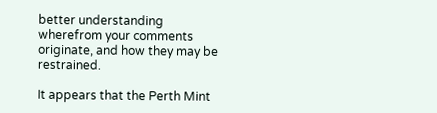better understanding wherefrom your comments originate, and how they may be restrained.

It appears that the Perth Mint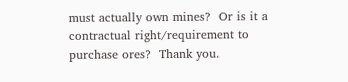must actually own mines?  Or is it a contractual right/requirement to purchase ores?  Thank you.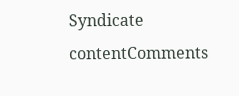Syndicate contentComments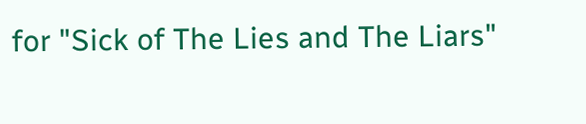for "Sick of The Lies and The Liars"